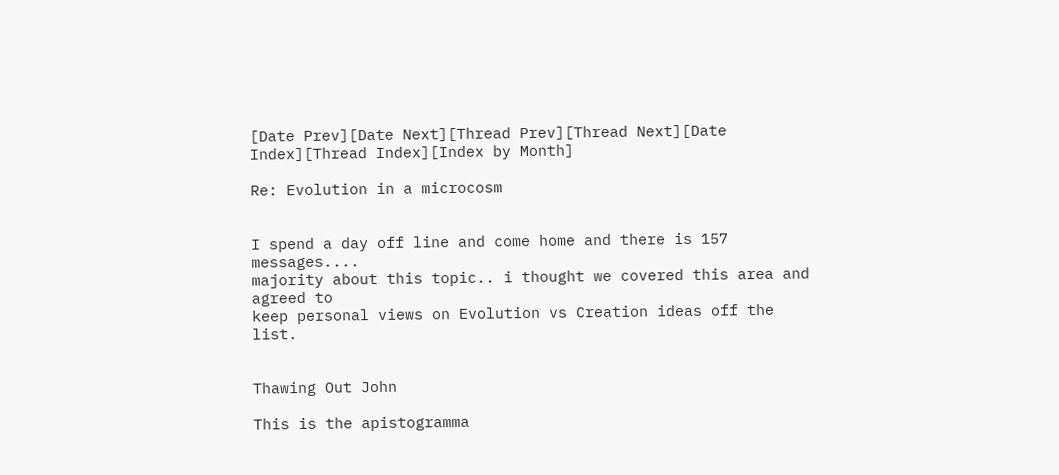[Date Prev][Date Next][Thread Prev][Thread Next][Date Index][Thread Index][Index by Month]

Re: Evolution in a microcosm


I spend a day off line and come home and there is 157 messages....
majority about this topic.. i thought we covered this area and agreed to
keep personal views on Evolution vs Creation ideas off the list.


Thawing Out John

This is the apistogramma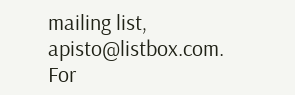mailing list, apisto@listbox.com.
For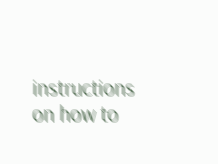instructions on how to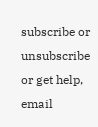subscribe or unsubscribe or get help,
email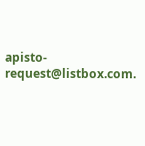apisto-request@listbox.com.